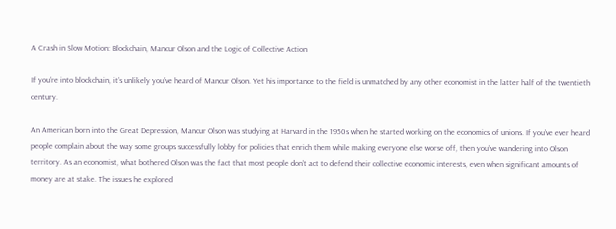A Crash in Slow Motion: Blockchain, Mancur Olson and the Logic of Collective Action

If you’re into blockchain, it’s unlikely you’ve heard of Mancur Olson. Yet his importance to the field is unmatched by any other economist in the latter half of the twentieth century.

An American born into the Great Depression, Mancur Olson was studying at Harvard in the 1950s when he started working on the economics of unions. If you’ve ever heard people complain about the way some groups successfully lobby for policies that enrich them while making everyone else worse off, then you’ve wandering into Olson territory. As an economist, what bothered Olson was the fact that most people don’t act to defend their collective economic interests, even when significant amounts of money are at stake. The issues he explored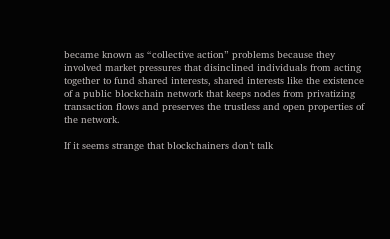became known as “collective action” problems because they involved market pressures that disinclined individuals from acting together to fund shared interests, shared interests like the existence of a public blockchain network that keeps nodes from privatizing transaction flows and preserves the trustless and open properties of the network.

If it seems strange that blockchainers don’t talk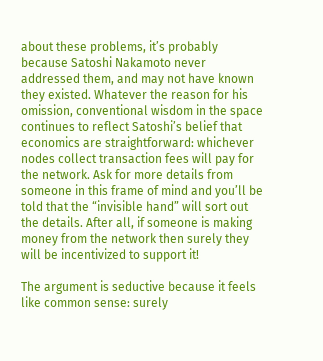about these problems, it’s probably because Satoshi Nakamoto never addressed them, and may not have known they existed. Whatever the reason for his omission, conventional wisdom in the space continues to reflect Satoshi’s belief that economics are straightforward: whichever nodes collect transaction fees will pay for the network. Ask for more details from someone in this frame of mind and you’ll be told that the “invisible hand” will sort out the details. After all, if someone is making money from the network then surely they will be incentivized to support it!

The argument is seductive because it feels like common sense: surely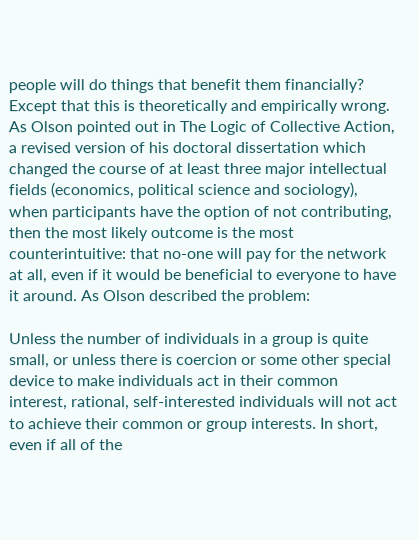people will do things that benefit them financially? Except that this is theoretically and empirically wrong. As Olson pointed out in The Logic of Collective Action, a revised version of his doctoral dissertation which changed the course of at least three major intellectual fields (economics, political science and sociology), when participants have the option of not contributing, then the most likely outcome is the most counterintuitive: that no-one will pay for the network at all, even if it would be beneficial to everyone to have it around. As Olson described the problem:

Unless the number of individuals in a group is quite small, or unless there is coercion or some other special device to make individuals act in their common interest, rational, self-interested individuals will not act to achieve their common or group interests. In short, even if all of the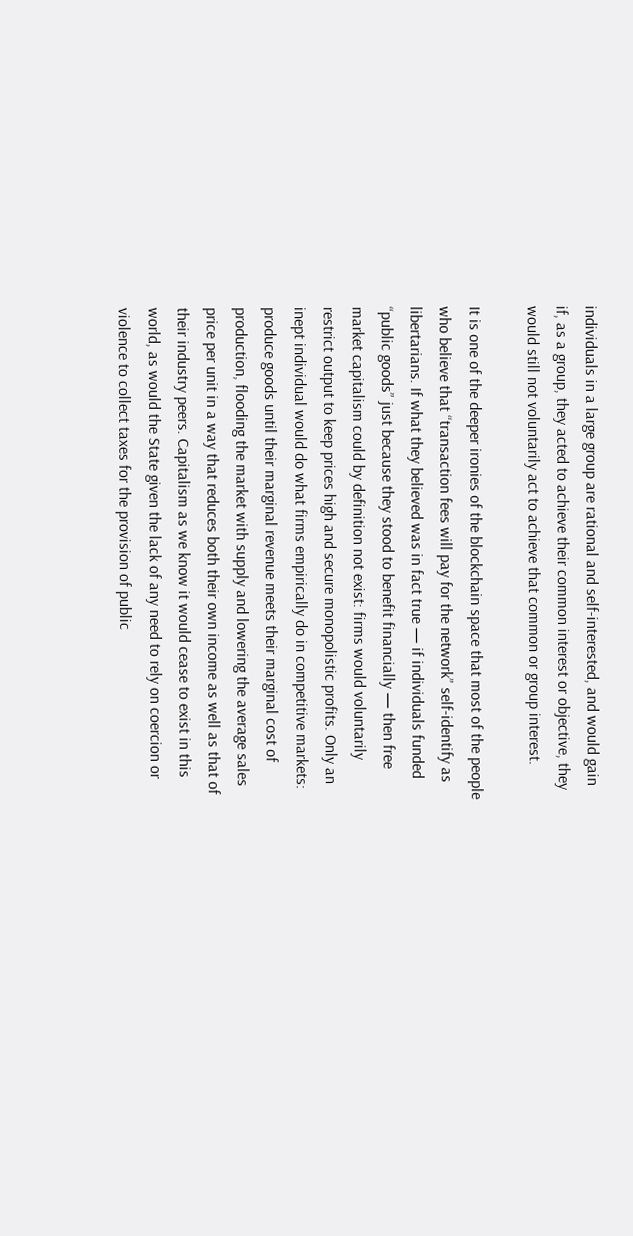individuals in a large group are rational and self-interested, and would gain if, as a group, they acted to achieve their common interest or objective, they would still not voluntarily act to achieve that common or group interest.

It is one of the deeper ironies of the blockchain space that most of the people who believe that “transaction fees will pay for the network” self-identify as libertarians. If what they believed was in fact true — if individuals funded “public goods” just because they stood to benefit financially — then free market capitalism could by definition not exist: firms would voluntarily restrict output to keep prices high and secure monopolistic profits. Only an inept individual would do what firms empirically do in competitive markets: produce goods until their marginal revenue meets their marginal cost of production, flooding the market with supply and lowering the average sales price per unit in a way that reduces both their own income as well as that of their industry peers. Capitalism as we know it would cease to exist in this world, as would the State given the lack of any need to rely on coercion or violence to collect taxes for the provision of public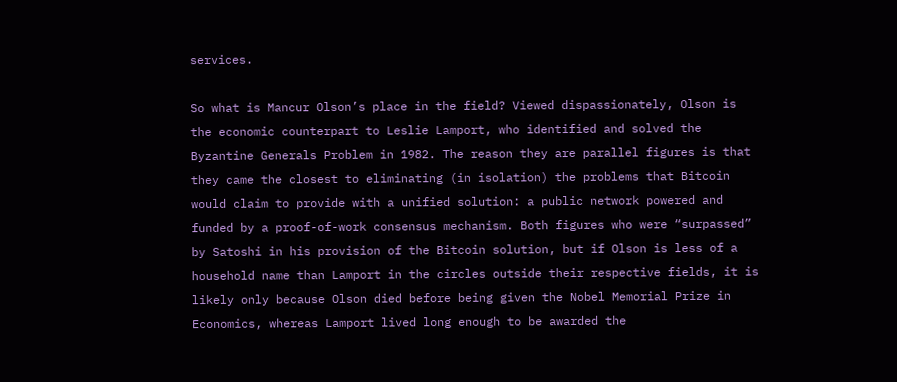services.

So what is Mancur Olson’s place in the field? Viewed dispassionately, Olson is the economic counterpart to Leslie Lamport, who identified and solved the Byzantine Generals Problem in 1982. The reason they are parallel figures is that they came the closest to eliminating (in isolation) the problems that Bitcoin would claim to provide with a unified solution: a public network powered and funded by a proof-of-work consensus mechanism. Both figures who were “surpassed” by Satoshi in his provision of the Bitcoin solution, but if Olson is less of a household name than Lamport in the circles outside their respective fields, it is likely only because Olson died before being given the Nobel Memorial Prize in Economics, whereas Lamport lived long enough to be awarded the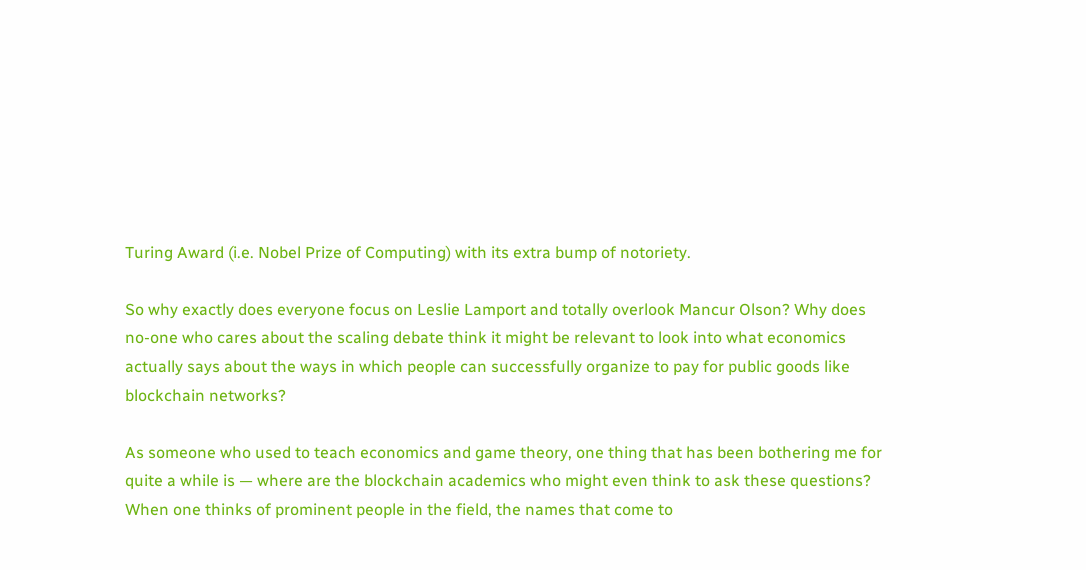Turing Award (i.e. Nobel Prize of Computing) with its extra bump of notoriety.

So why exactly does everyone focus on Leslie Lamport and totally overlook Mancur Olson? Why does no-one who cares about the scaling debate think it might be relevant to look into what economics actually says about the ways in which people can successfully organize to pay for public goods like blockchain networks?

As someone who used to teach economics and game theory, one thing that has been bothering me for quite a while is — where are the blockchain academics who might even think to ask these questions? When one thinks of prominent people in the field, the names that come to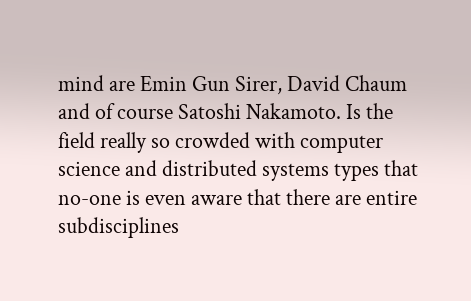mind are Emin Gun Sirer, David Chaum and of course Satoshi Nakamoto. Is the field really so crowded with computer science and distributed systems types that no-one is even aware that there are entire subdisciplines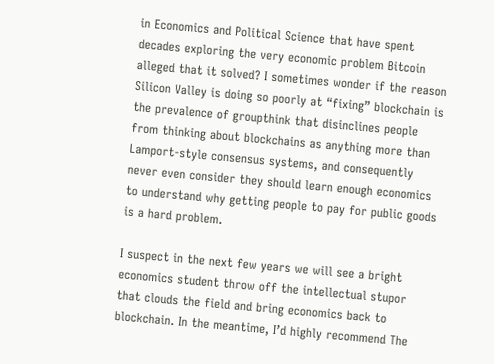in Economics and Political Science that have spent decades exploring the very economic problem Bitcoin alleged that it solved? I sometimes wonder if the reason Silicon Valley is doing so poorly at “fixing” blockchain is the prevalence of groupthink that disinclines people from thinking about blockchains as anything more than Lamport-style consensus systems, and consequently never even consider they should learn enough economics to understand why getting people to pay for public goods is a hard problem.

I suspect in the next few years we will see a bright economics student throw off the intellectual stupor that clouds the field and bring economics back to blockchain. In the meantime, I’d highly recommend The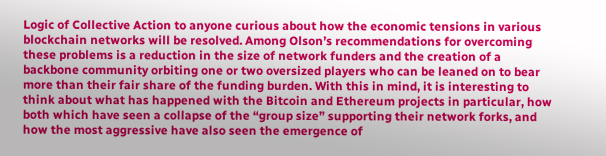Logic of Collective Action to anyone curious about how the economic tensions in various blockchain networks will be resolved. Among Olson’s recommendations for overcoming these problems is a reduction in the size of network funders and the creation of a backbone community orbiting one or two oversized players who can be leaned on to bear more than their fair share of the funding burden. With this in mind, it is interesting to think about what has happened with the Bitcoin and Ethereum projects in particular, how both which have seen a collapse of the “group size” supporting their network forks, and how the most aggressive have also seen the emergence of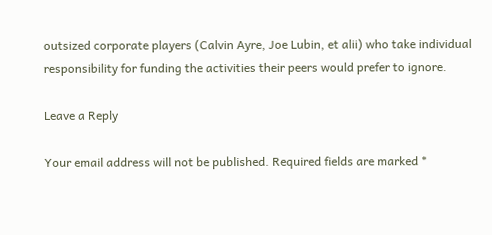outsized corporate players (Calvin Ayre, Joe Lubin, et alii) who take individual responsibility for funding the activities their peers would prefer to ignore.

Leave a Reply

Your email address will not be published. Required fields are marked *